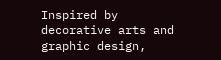Inspired by decorative arts and graphic design,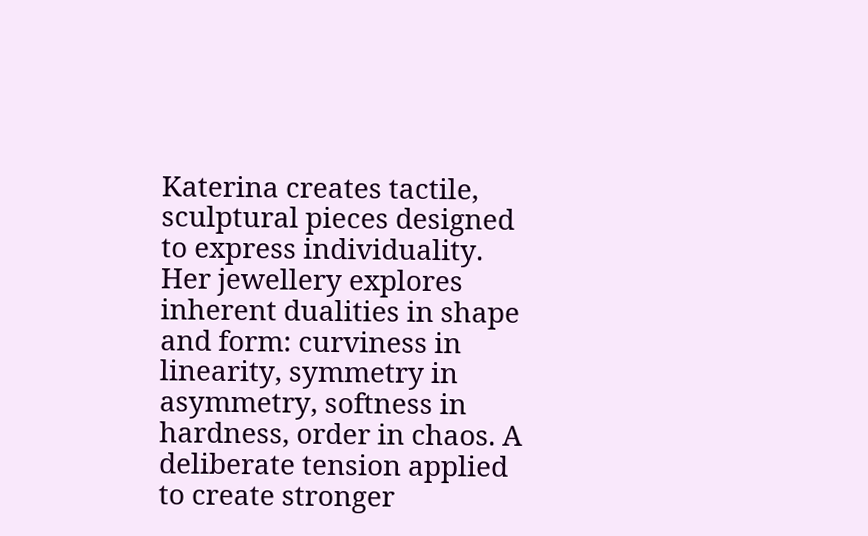Katerina creates tactile, sculptural pieces designed to express individuality. Her jewellery explores inherent dualities in shape and form: curviness in linearity, symmetry in asymmetry, softness in hardness, order in chaos. A deliberate tension applied to create stronger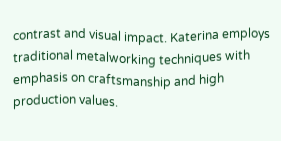contrast and visual impact. Katerina employs traditional metalworking techniques with emphasis on craftsmanship and high production values.